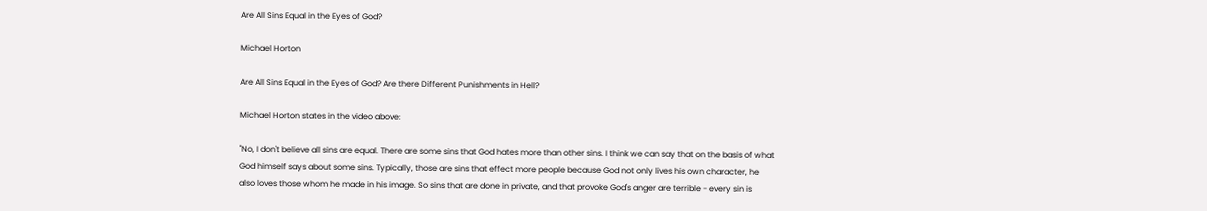Are All Sins Equal in the Eyes of God?

Michael Horton

Are All Sins Equal in the Eyes of God? Are there Different Punishments in Hell?

Michael Horton states in the video above:

"No, I don't believe all sins are equal. There are some sins that God hates more than other sins. I think we can say that on the basis of what God himself says about some sins. Typically, those are sins that effect more people because God not only lives his own character, he also loves those whom he made in his image. So sins that are done in private, and that provoke God's anger are terrible - every sin is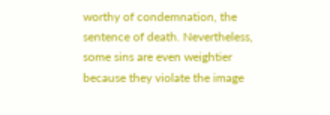worthy of condemnation, the sentence of death. Nevertheless, some sins are even weightier because they violate the image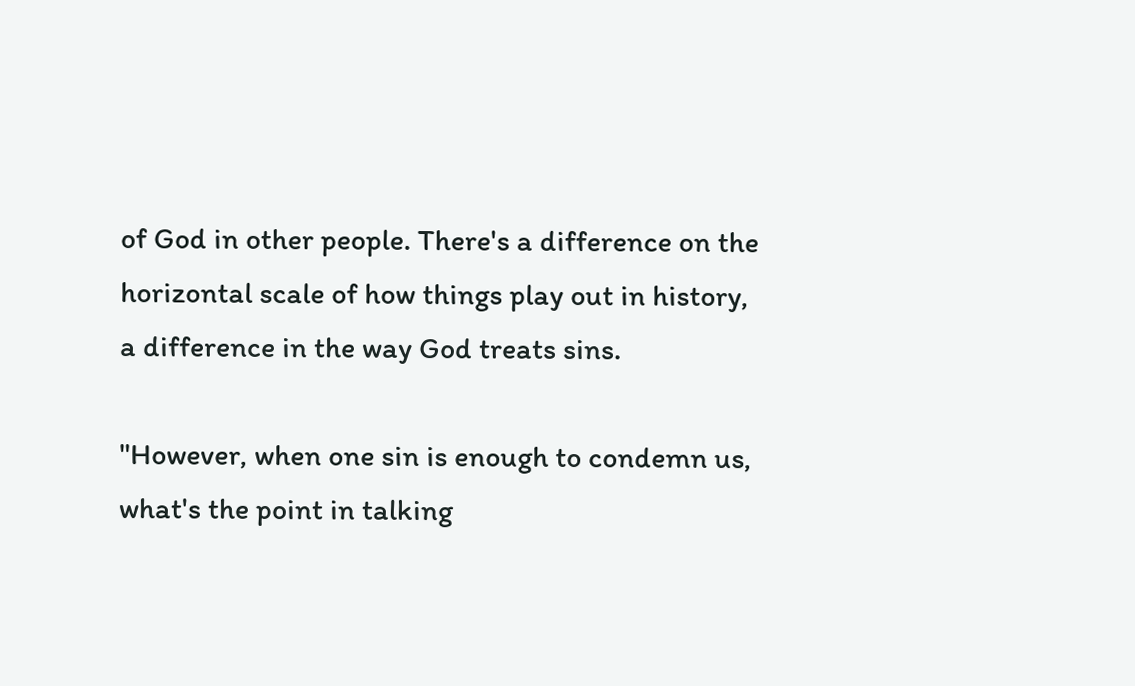of God in other people. There's a difference on the horizontal scale of how things play out in history, a difference in the way God treats sins.

"However, when one sin is enough to condemn us, what's the point in talking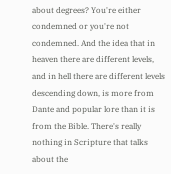about degrees? You're either condemned or you're not condemned. And the idea that in heaven there are different levels, and in hell there are different levels descending down, is more from Dante and popular lore than it is from the Bible. There's really nothing in Scripture that talks about the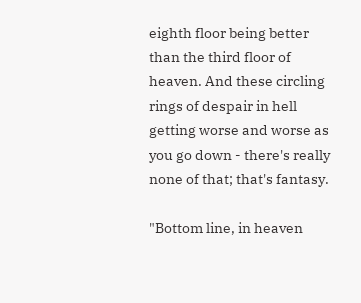eighth floor being better than the third floor of heaven. And these circling rings of despair in hell getting worse and worse as you go down - there's really none of that; that's fantasy.

"Bottom line, in heaven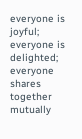everyone is joyful; everyone is delighted; everyone shares together mutually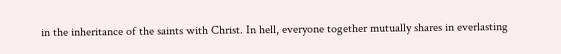in the inheritance of the saints with Christ. In hell, everyone together mutually shares in everlasting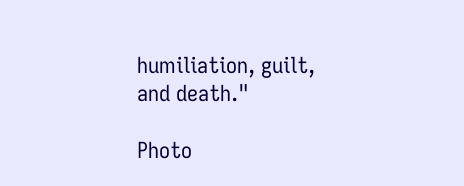humiliation, guilt, and death."

Photo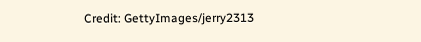Credit: GettyImages/jerry2313